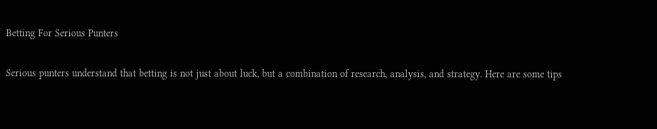Betting For Serious Punters

Serious punters understand that betting is not just about luck, but a combination of research, analysis, and strategy. Here are some tips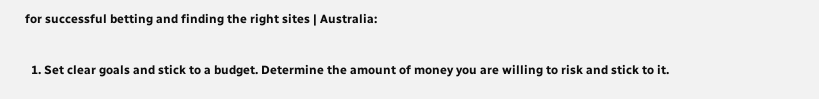for successful betting and finding the right sites | Australia:

  1. Set clear goals and stick to a budget. Determine the amount of money you are willing to risk and stick to it.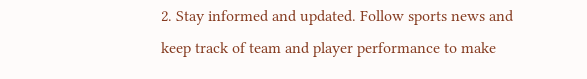2. Stay informed and updated. Follow sports news and keep track of team and player performance to make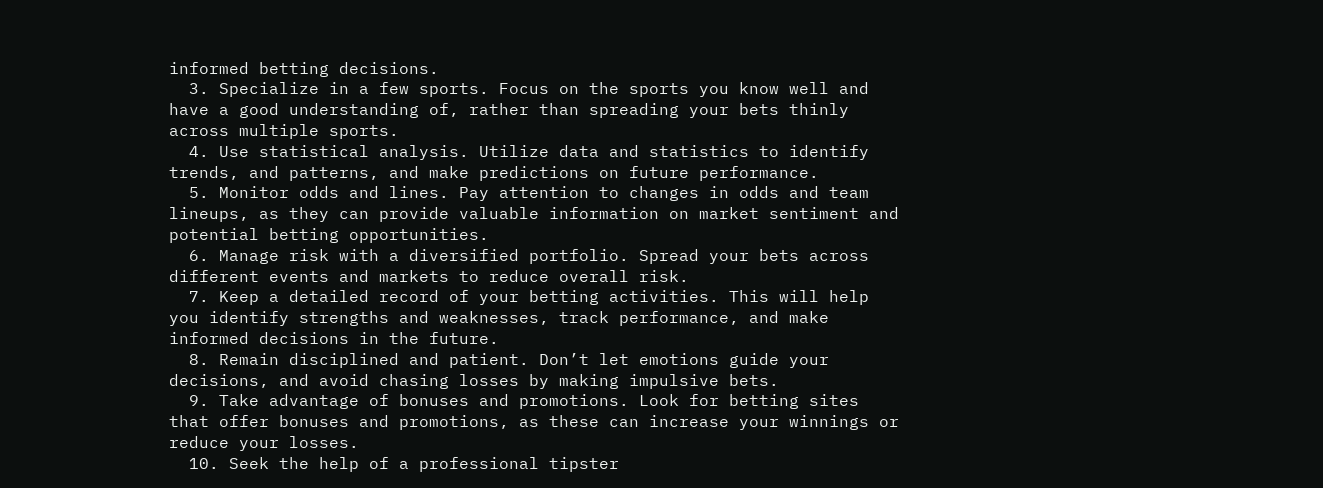informed betting decisions.
  3. Specialize in a few sports. Focus on the sports you know well and have a good understanding of, rather than spreading your bets thinly across multiple sports.
  4. Use statistical analysis. Utilize data and statistics to identify trends, and patterns, and make predictions on future performance.
  5. Monitor odds and lines. Pay attention to changes in odds and team lineups, as they can provide valuable information on market sentiment and potential betting opportunities.
  6. Manage risk with a diversified portfolio. Spread your bets across different events and markets to reduce overall risk.
  7. Keep a detailed record of your betting activities. This will help you identify strengths and weaknesses, track performance, and make informed decisions in the future.
  8. Remain disciplined and patient. Don’t let emotions guide your decisions, and avoid chasing losses by making impulsive bets.
  9. Take advantage of bonuses and promotions. Look for betting sites that offer bonuses and promotions, as these can increase your winnings or reduce your losses.
  10. Seek the help of a professional tipster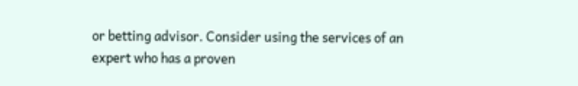or betting advisor. Consider using the services of an expert who has a proven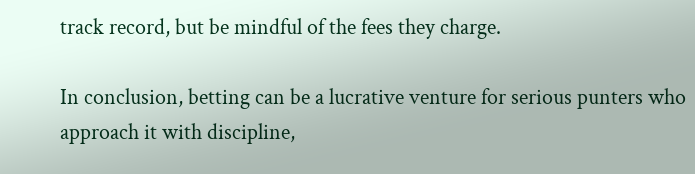track record, but be mindful of the fees they charge.

In conclusion, betting can be a lucrative venture for serious punters who approach it with discipline,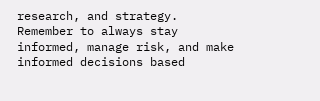research, and strategy. Remember to always stay informed, manage risk, and make informed decisions based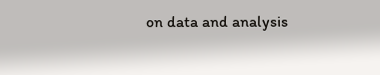on data and analysis